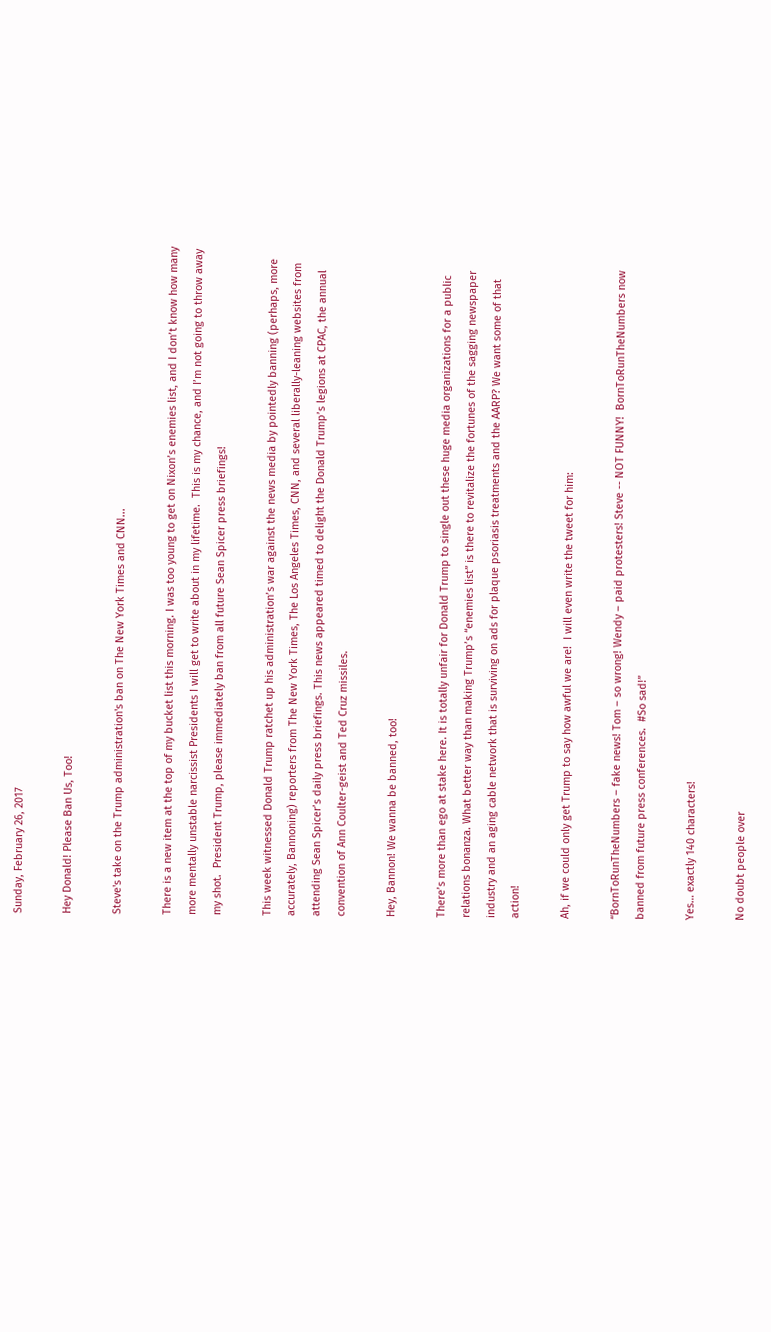Sunday, February 26, 2017

Hey Donald! Please Ban Us, Too!

Steve's take on the Trump administration's ban on The New York Times and CNN...

There is a new item at the top of my bucket list this morning. I was too young to get on Nixon’s enemies list, and I don’t know how many more mentally unstable narcissist Presidents I will get to write about in my lifetime.  This is my chance, and I’m not going to throw away my shot.  President Trump, please immediately ban from all future Sean Spicer press briefings!

This week witnessed Donald Trump ratchet up his administration’s war against the news media by pointedly banning (perhaps, more accurately, Bannoning) reporters from The New York Times, The Los Angeles Times, CNN, and several liberally-leaning websites from attending Sean Spicer’s daily press briefings. This news appeared timed to delight the Donald Trump’s legions at CPAC, the annual convention of Ann Coulter-geist and Ted Cruz missiles.

Hey, Bannon! We wanna be banned, too!

There’s more than ego at stake here. It is totally unfair for Donald Trump to single out these huge media organizations for a public relations bonanza. What better way than making Trump’s “enemies list” is there to revitalize the fortunes of the sagging newspaper industry and an aging cable network that is surviving on ads for plaque psoriasis treatments and the AARP? We want some of that action!

Ah, if we could only get Trump to say how awful we are!  I will even write the tweet for him:

“BornToRunTheNumbers – fake news! Tom – so wrong! Wendy – paid protesters! Steve -- NOT FUNNY!  BornToRunTheNumbers now banned from future press conferences.  #So sad!”

Yes… exactly 140 characters!

No doubt people over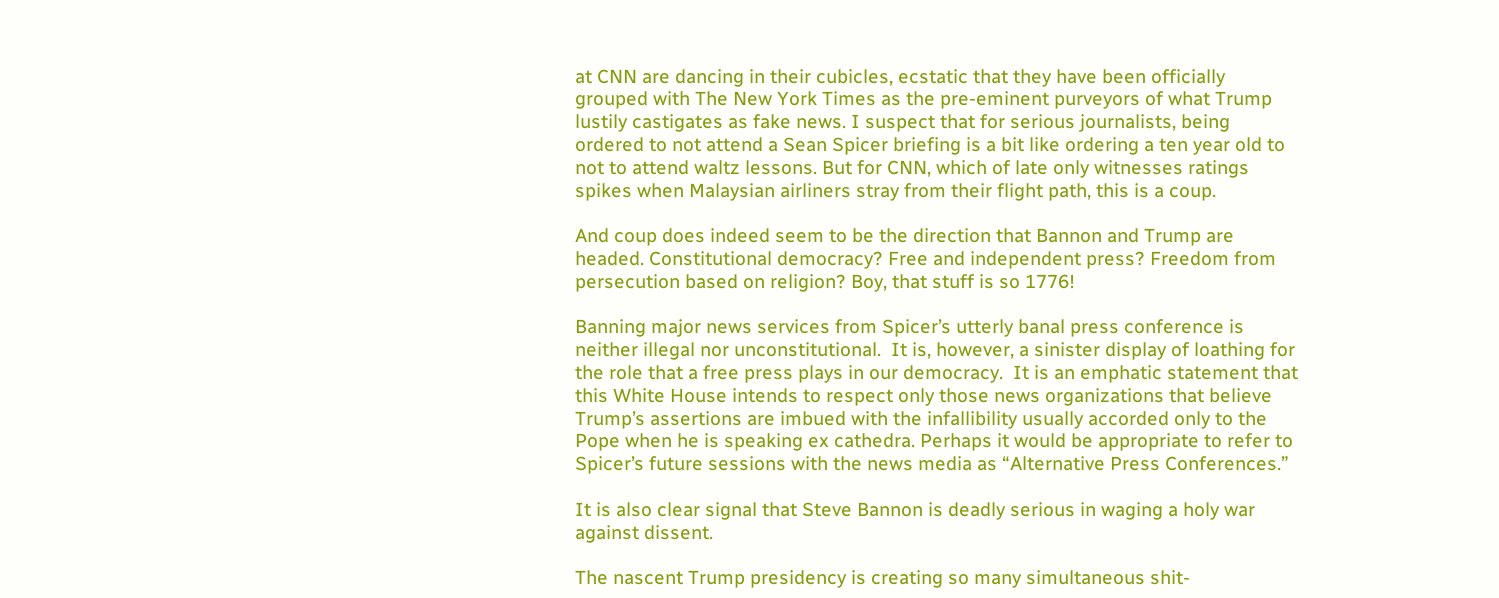at CNN are dancing in their cubicles, ecstatic that they have been officially grouped with The New York Times as the pre-eminent purveyors of what Trump lustily castigates as fake news. I suspect that for serious journalists, being ordered to not attend a Sean Spicer briefing is a bit like ordering a ten year old to not to attend waltz lessons. But for CNN, which of late only witnesses ratings spikes when Malaysian airliners stray from their flight path, this is a coup.

And coup does indeed seem to be the direction that Bannon and Trump are headed. Constitutional democracy? Free and independent press? Freedom from persecution based on religion? Boy, that stuff is so 1776!

Banning major news services from Spicer’s utterly banal press conference is neither illegal nor unconstitutional.  It is, however, a sinister display of loathing for the role that a free press plays in our democracy.  It is an emphatic statement that this White House intends to respect only those news organizations that believe Trump’s assertions are imbued with the infallibility usually accorded only to the Pope when he is speaking ex cathedra. Perhaps it would be appropriate to refer to Spicer’s future sessions with the news media as “Alternative Press Conferences.”

It is also clear signal that Steve Bannon is deadly serious in waging a holy war against dissent.

The nascent Trump presidency is creating so many simultaneous shit-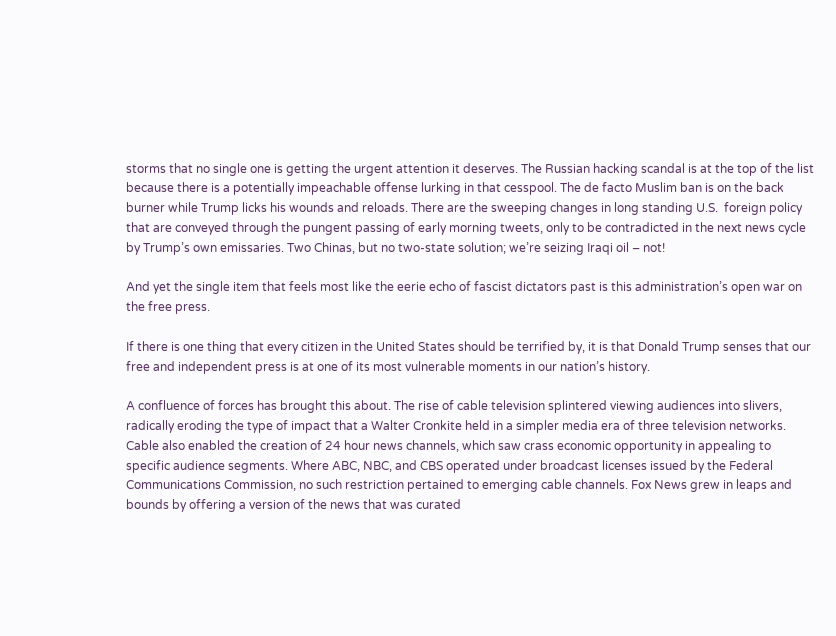storms that no single one is getting the urgent attention it deserves. The Russian hacking scandal is at the top of the list because there is a potentially impeachable offense lurking in that cesspool. The de facto Muslim ban is on the back burner while Trump licks his wounds and reloads. There are the sweeping changes in long standing U.S.  foreign policy that are conveyed through the pungent passing of early morning tweets, only to be contradicted in the next news cycle by Trump’s own emissaries. Two Chinas, but no two-state solution; we’re seizing Iraqi oil – not!

And yet the single item that feels most like the eerie echo of fascist dictators past is this administration’s open war on the free press.

If there is one thing that every citizen in the United States should be terrified by, it is that Donald Trump senses that our free and independent press is at one of its most vulnerable moments in our nation’s history.

A confluence of forces has brought this about. The rise of cable television splintered viewing audiences into slivers, radically eroding the type of impact that a Walter Cronkite held in a simpler media era of three television networks.  Cable also enabled the creation of 24 hour news channels, which saw crass economic opportunity in appealing to specific audience segments. Where ABC, NBC, and CBS operated under broadcast licenses issued by the Federal Communications Commission, no such restriction pertained to emerging cable channels. Fox News grew in leaps and bounds by offering a version of the news that was curated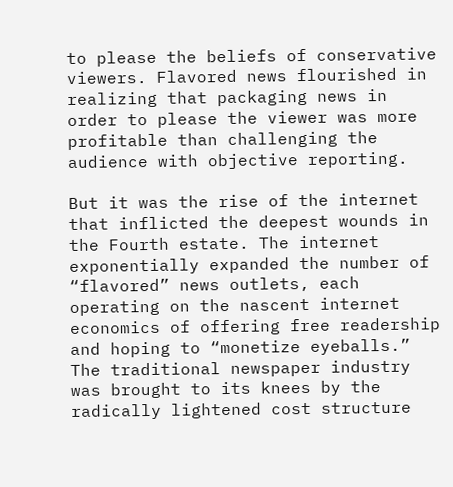to please the beliefs of conservative viewers. Flavored news flourished in realizing that packaging news in order to please the viewer was more profitable than challenging the audience with objective reporting.

But it was the rise of the internet that inflicted the deepest wounds in the Fourth estate. The internet exponentially expanded the number of “flavored” news outlets, each operating on the nascent internet economics of offering free readership and hoping to “monetize eyeballs.” The traditional newspaper industry was brought to its knees by the radically lightened cost structure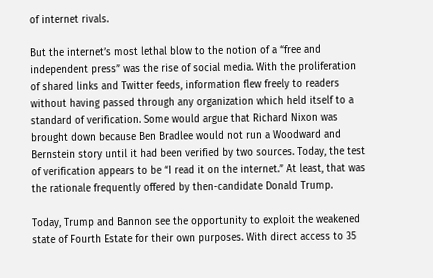of internet rivals.

But the internet’s most lethal blow to the notion of a “free and independent press” was the rise of social media. With the proliferation of shared links and Twitter feeds, information flew freely to readers without having passed through any organization which held itself to a standard of verification. Some would argue that Richard Nixon was brought down because Ben Bradlee would not run a Woodward and Bernstein story until it had been verified by two sources. Today, the test of verification appears to be “I read it on the internet.” At least, that was the rationale frequently offered by then-candidate Donald Trump.

Today, Trump and Bannon see the opportunity to exploit the weakened state of Fourth Estate for their own purposes. With direct access to 35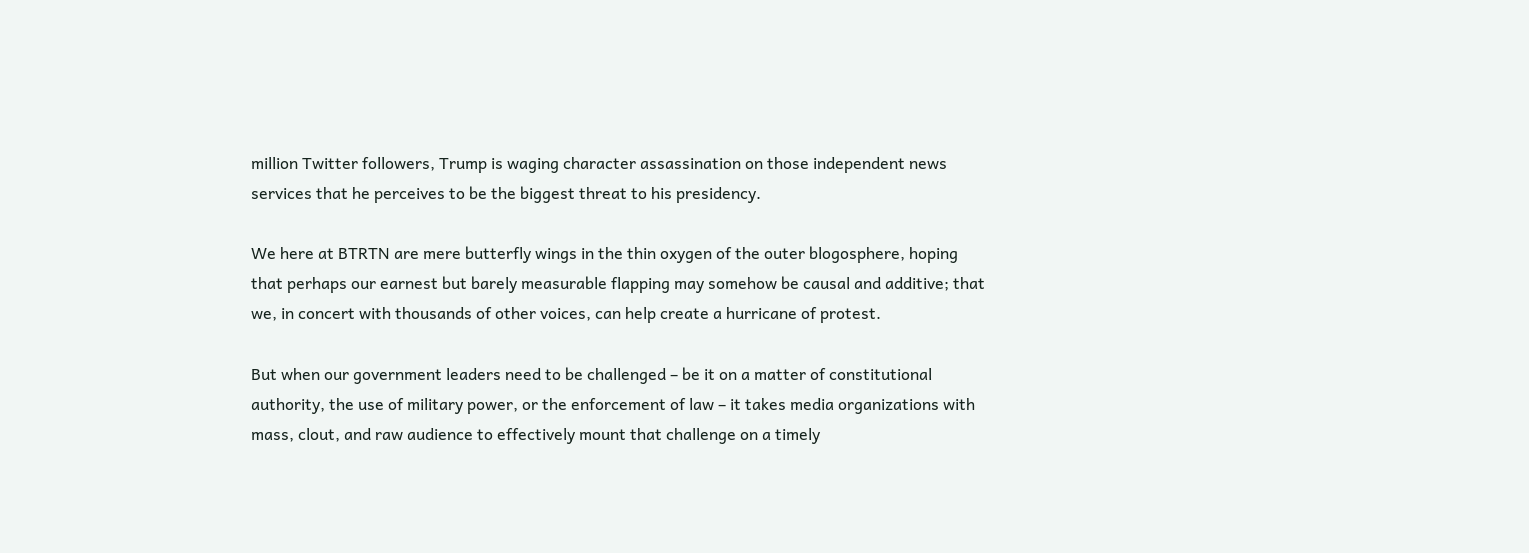million Twitter followers, Trump is waging character assassination on those independent news services that he perceives to be the biggest threat to his presidency.

We here at BTRTN are mere butterfly wings in the thin oxygen of the outer blogosphere, hoping that perhaps our earnest but barely measurable flapping may somehow be causal and additive; that we, in concert with thousands of other voices, can help create a hurricane of protest.

But when our government leaders need to be challenged – be it on a matter of constitutional authority, the use of military power, or the enforcement of law – it takes media organizations with mass, clout, and raw audience to effectively mount that challenge on a timely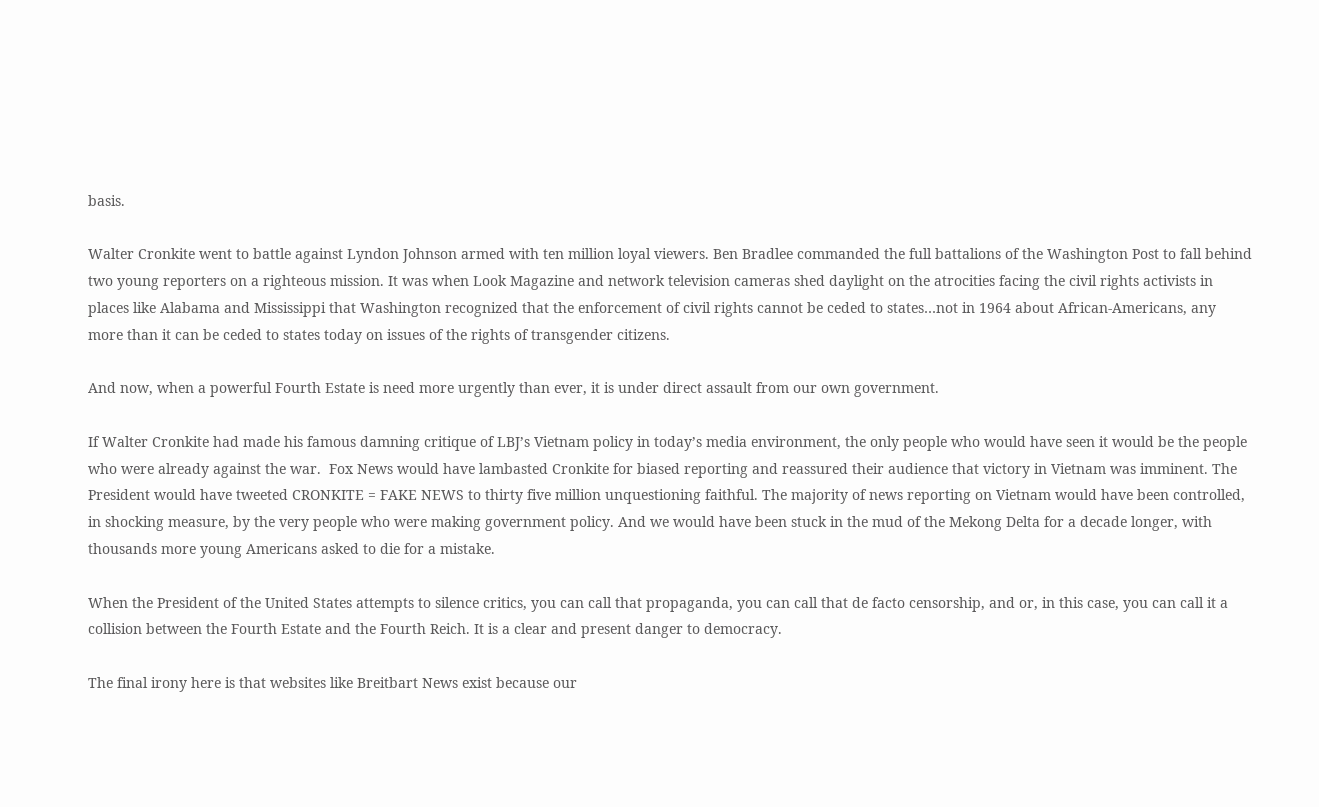basis.

Walter Cronkite went to battle against Lyndon Johnson armed with ten million loyal viewers. Ben Bradlee commanded the full battalions of the Washington Post to fall behind two young reporters on a righteous mission. It was when Look Magazine and network television cameras shed daylight on the atrocities facing the civil rights activists in places like Alabama and Mississippi that Washington recognized that the enforcement of civil rights cannot be ceded to states…not in 1964 about African-Americans, any more than it can be ceded to states today on issues of the rights of transgender citizens.

And now, when a powerful Fourth Estate is need more urgently than ever, it is under direct assault from our own government.

If Walter Cronkite had made his famous damning critique of LBJ’s Vietnam policy in today’s media environment, the only people who would have seen it would be the people who were already against the war.  Fox News would have lambasted Cronkite for biased reporting and reassured their audience that victory in Vietnam was imminent. The President would have tweeted CRONKITE = FAKE NEWS to thirty five million unquestioning faithful. The majority of news reporting on Vietnam would have been controlled, in shocking measure, by the very people who were making government policy. And we would have been stuck in the mud of the Mekong Delta for a decade longer, with thousands more young Americans asked to die for a mistake.

When the President of the United States attempts to silence critics, you can call that propaganda, you can call that de facto censorship, and or, in this case, you can call it a collision between the Fourth Estate and the Fourth Reich. It is a clear and present danger to democracy.

The final irony here is that websites like Breitbart News exist because our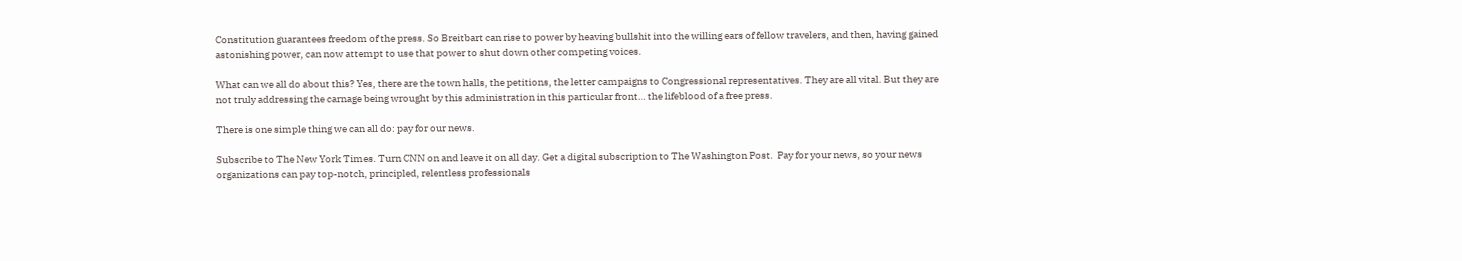Constitution guarantees freedom of the press. So Breitbart can rise to power by heaving bullshit into the willing ears of fellow travelers, and then, having gained astonishing power, can now attempt to use that power to shut down other competing voices.

What can we all do about this? Yes, there are the town halls, the petitions, the letter campaigns to Congressional representatives. They are all vital. But they are not truly addressing the carnage being wrought by this administration in this particular front… the lifeblood of a free press.

There is one simple thing we can all do: pay for our news.

Subscribe to The New York Times. Turn CNN on and leave it on all day. Get a digital subscription to The Washington Post.  Pay for your news, so your news organizations can pay top-notch, principled, relentless professionals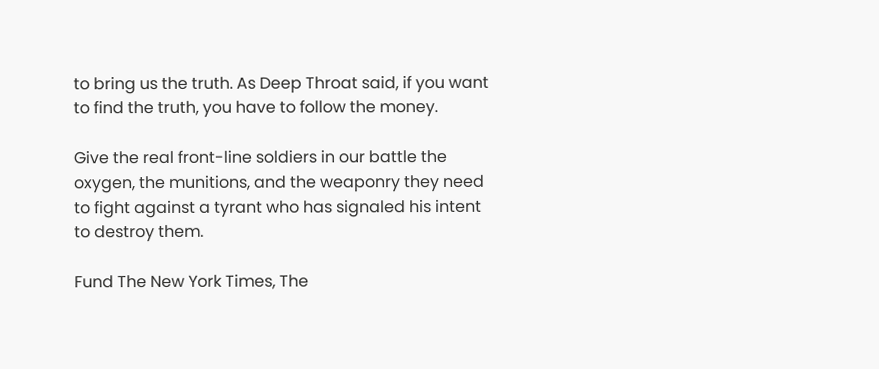to bring us the truth. As Deep Throat said, if you want to find the truth, you have to follow the money.

Give the real front-line soldiers in our battle the oxygen, the munitions, and the weaponry they need to fight against a tyrant who has signaled his intent to destroy them.

Fund The New York Times, The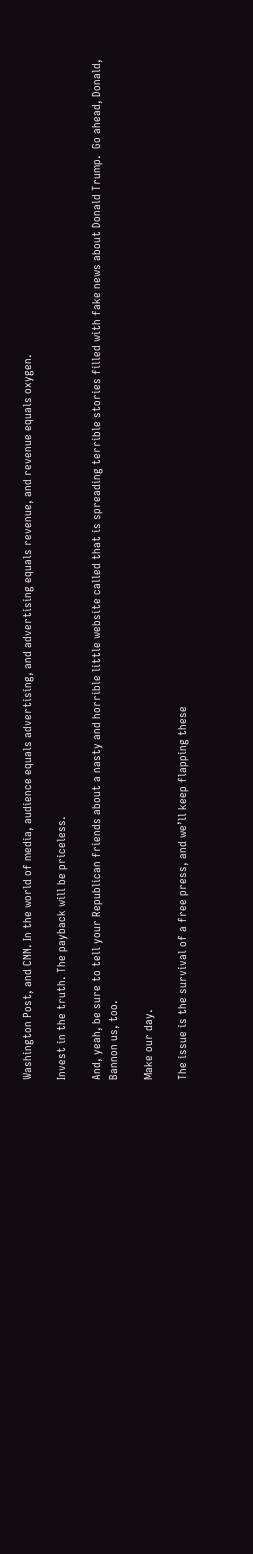Washington Post, and CNN. In the world of media, audience equals advertising, and advertising equals revenue, and revenue equals oxygen.

Invest in the truth. The payback will be priceless.

And, yeah, be sure to tell your Republican friends about a nasty and horrible little website called that is spreading terrible stories filled with fake news about Donald Trump.  Go ahead, Donald, Bannon us, too.

Make our day.

The issue is the survival of a free press, and we’ll keep flapping these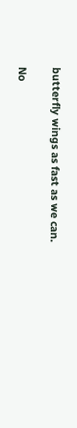butterfly wings as fast as we can.

No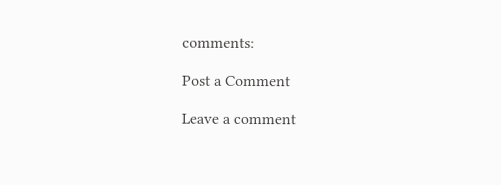comments:

Post a Comment

Leave a comment